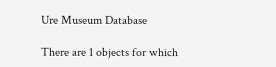Ure Museum Database

There are 1 objects for which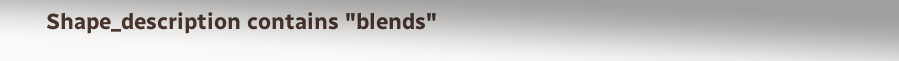Shape_description contains "blends"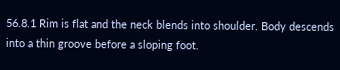56.8.1 Rim is flat and the neck blends into shoulder. Body descends into a thin groove before a sloping foot.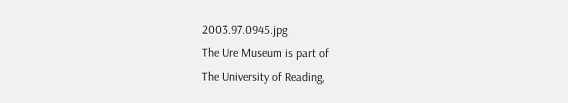2003.97.0945.jpg
The Ure Museum is part of
The University of Reading,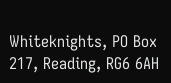Whiteknights, PO Box 217, Reading, RG6 6AH